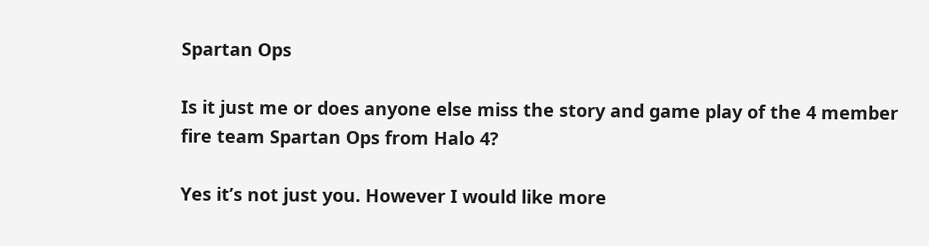Spartan Ops

Is it just me or does anyone else miss the story and game play of the 4 member fire team Spartan Ops from Halo 4?

Yes it’s not just you. However I would like more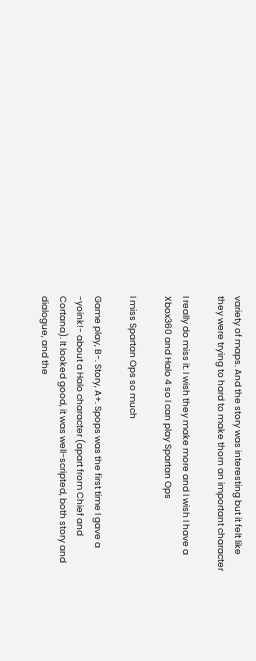variety of maps. And the story was interesting but it felt like they were trying to hard to make thorn an important character

I really do miss it. I wish they make more and I wish I have a Xbox360 and Halo 4 so I can play Spartan Ops

I miss Spartan Ops so much

Game play, B-. Story, A+. Spops was the first time I gave a -yoink!- about a Halo character (apart from Chief and Cortana). It looked good, it was well-scripted, both story and dialogue, and the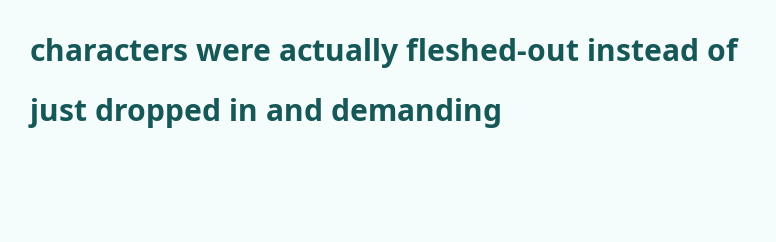characters were actually fleshed-out instead of just dropped in and demanding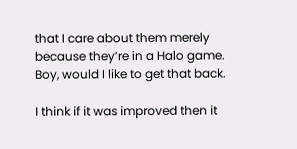that I care about them merely because they’re in a Halo game. Boy, would I like to get that back.

I think if it was improved then it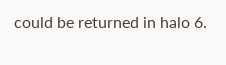could be returned in halo 6.